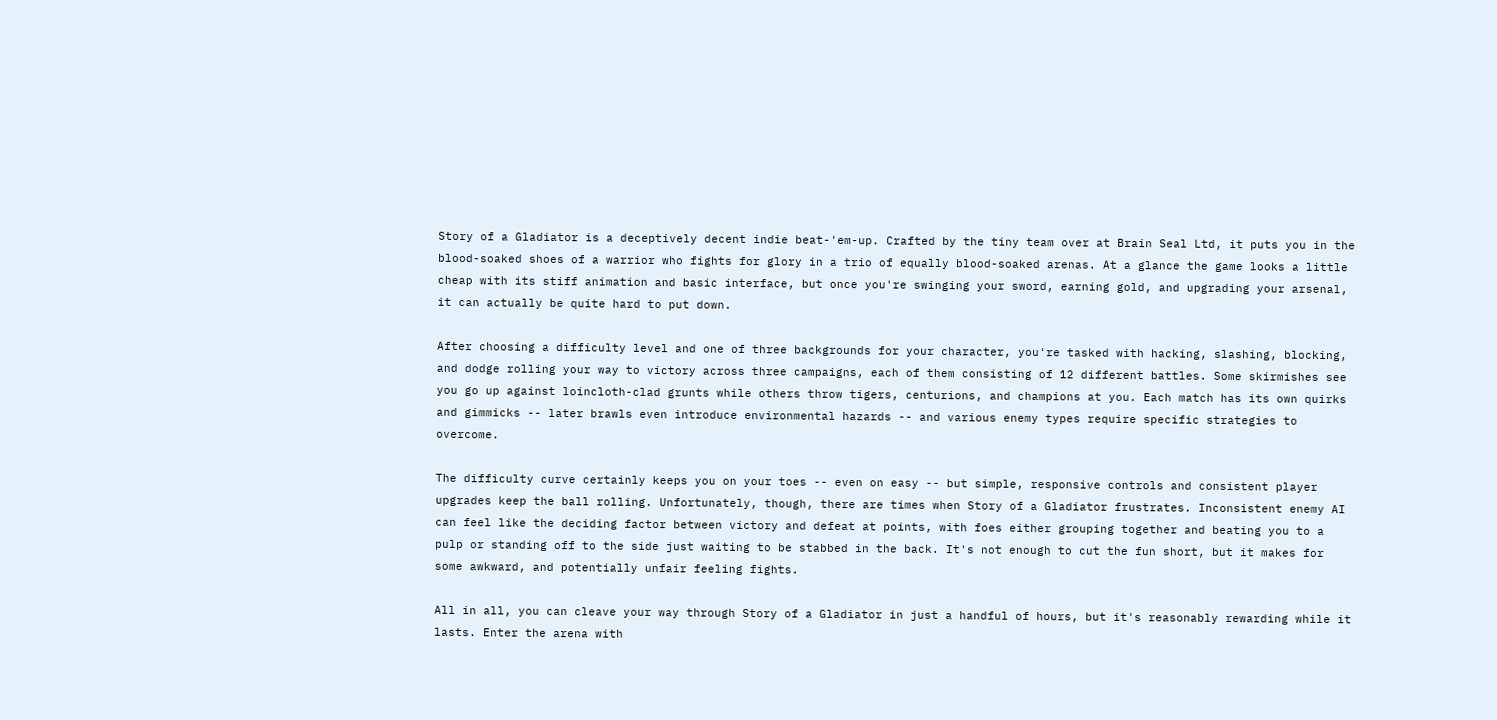Story of a Gladiator is a deceptively decent indie beat-'em-up. Crafted by the tiny team over at Brain Seal Ltd, it puts you in the blood-soaked shoes of a warrior who fights for glory in a trio of equally blood-soaked arenas. At a glance the game looks a little cheap with its stiff animation and basic interface, but once you're swinging your sword, earning gold, and upgrading your arsenal, it can actually be quite hard to put down.

After choosing a difficulty level and one of three backgrounds for your character, you're tasked with hacking, slashing, blocking, and dodge rolling your way to victory across three campaigns, each of them consisting of 12 different battles. Some skirmishes see you go up against loincloth-clad grunts while others throw tigers, centurions, and champions at you. Each match has its own quirks and gimmicks -- later brawls even introduce environmental hazards -- and various enemy types require specific strategies to overcome.

The difficulty curve certainly keeps you on your toes -- even on easy -- but simple, responsive controls and consistent player upgrades keep the ball rolling. Unfortunately, though, there are times when Story of a Gladiator frustrates. Inconsistent enemy AI can feel like the deciding factor between victory and defeat at points, with foes either grouping together and beating you to a pulp or standing off to the side just waiting to be stabbed in the back. It's not enough to cut the fun short, but it makes for some awkward, and potentially unfair feeling fights.

All in all, you can cleave your way through Story of a Gladiator in just a handful of hours, but it's reasonably rewarding while it lasts. Enter the arena with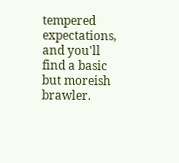tempered expectations, and you'll find a basic but moreish brawler.